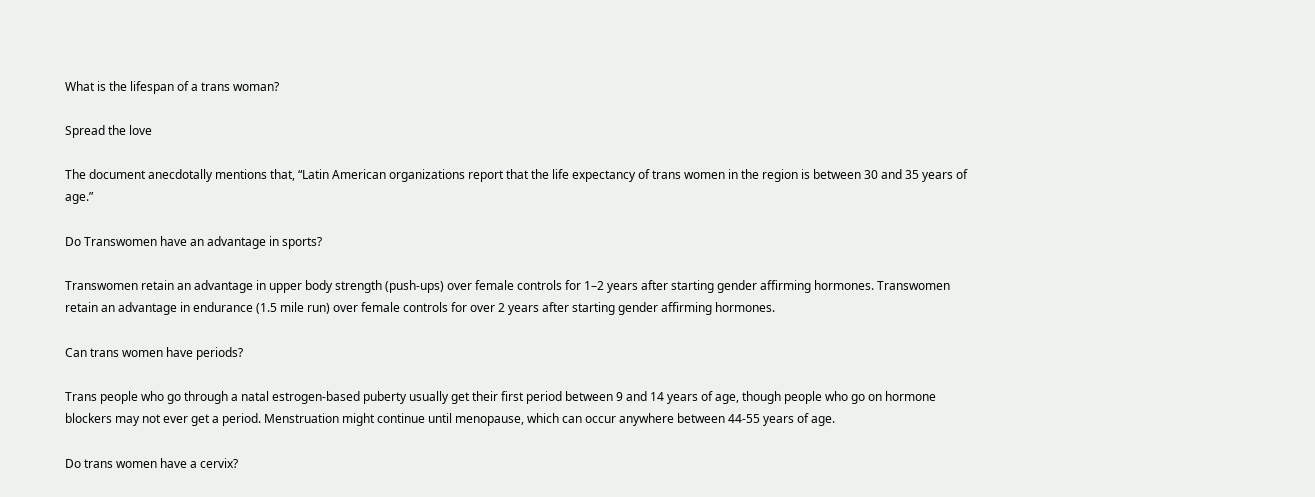What is the lifespan of a trans woman?

Spread the love

The document anecdotally mentions that, “Latin American organizations report that the life expectancy of trans women in the region is between 30 and 35 years of age.”

Do Transwomen have an advantage in sports?

Transwomen retain an advantage in upper body strength (push-ups) over female controls for 1–2 years after starting gender affirming hormones. Transwomen retain an advantage in endurance (1.5 mile run) over female controls for over 2 years after starting gender affirming hormones.

Can trans women have periods?

Trans people who go through a natal estrogen-based puberty usually get their first period between 9 and 14 years of age, though people who go on hormone blockers may not ever get a period. Menstruation might continue until menopause, which can occur anywhere between 44-55 years of age.

Do trans women have a cervix?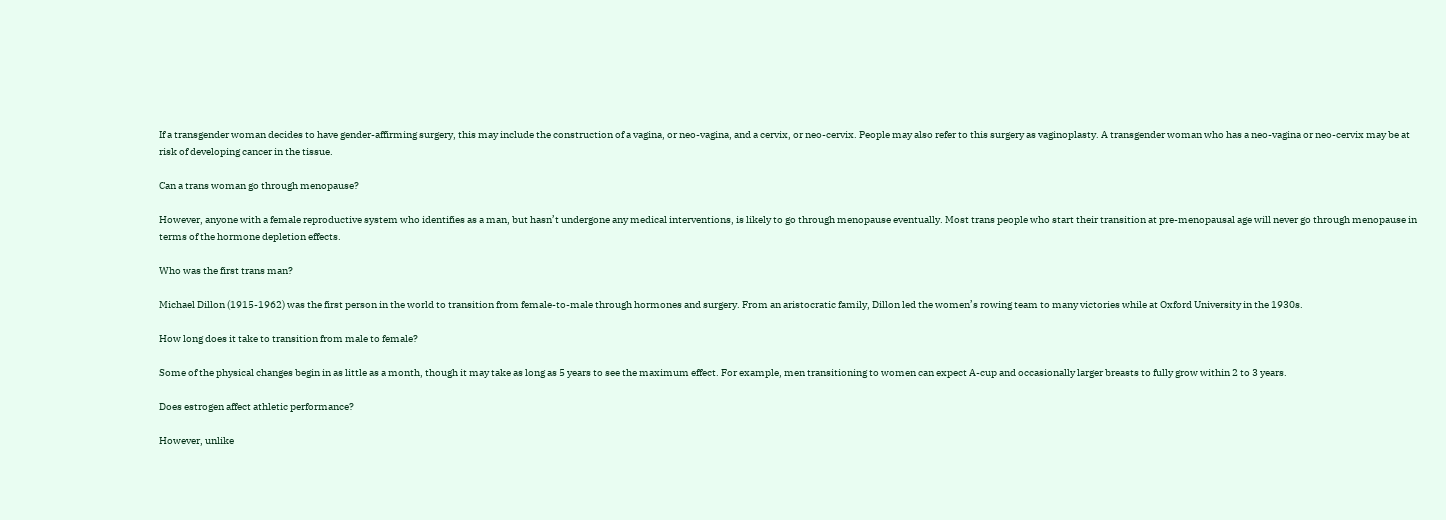If a transgender woman decides to have gender-affirming surgery, this may include the construction of a vagina, or neo-vagina, and a cervix, or neo-cervix. People may also refer to this surgery as vaginoplasty. A transgender woman who has a neo-vagina or neo-cervix may be at risk of developing cancer in the tissue.

Can a trans woman go through menopause?

However, anyone with a female reproductive system who identifies as a man, but hasn’t undergone any medical interventions, is likely to go through menopause eventually. Most trans people who start their transition at pre-menopausal age will never go through menopause in terms of the hormone depletion effects.

Who was the first trans man?

Michael Dillon (1915-1962) was the first person in the world to transition from female-to-male through hormones and surgery. From an aristocratic family, Dillon led the women’s rowing team to many victories while at Oxford University in the 1930s.

How long does it take to transition from male to female?

Some of the physical changes begin in as little as a month, though it may take as long as 5 years to see the maximum effect. For example, men transitioning to women can expect A-cup and occasionally larger breasts to fully grow within 2 to 3 years.

Does estrogen affect athletic performance?

However, unlike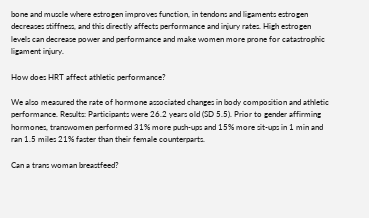bone and muscle where estrogen improves function, in tendons and ligaments estrogen decreases stiffness, and this directly affects performance and injury rates. High estrogen levels can decrease power and performance and make women more prone for catastrophic ligament injury.

How does HRT affect athletic performance?

We also measured the rate of hormone associated changes in body composition and athletic performance. Results: Participants were 26.2 years old (SD 5.5). Prior to gender affirming hormones, transwomen performed 31% more push-ups and 15% more sit-ups in 1 min and ran 1.5 miles 21% faster than their female counterparts.

Can a trans woman breastfeed?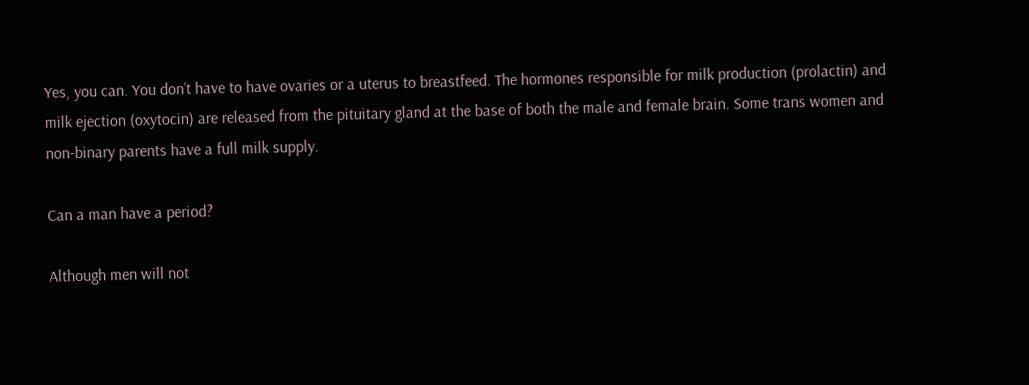Yes, you can. You don’t have to have ovaries or a uterus to breastfeed. The hormones responsible for milk production (prolactin) and milk ejection (oxytocin) are released from the pituitary gland at the base of both the male and female brain. Some trans women and non-binary parents have a full milk supply.

Can a man have a period?

Although men will not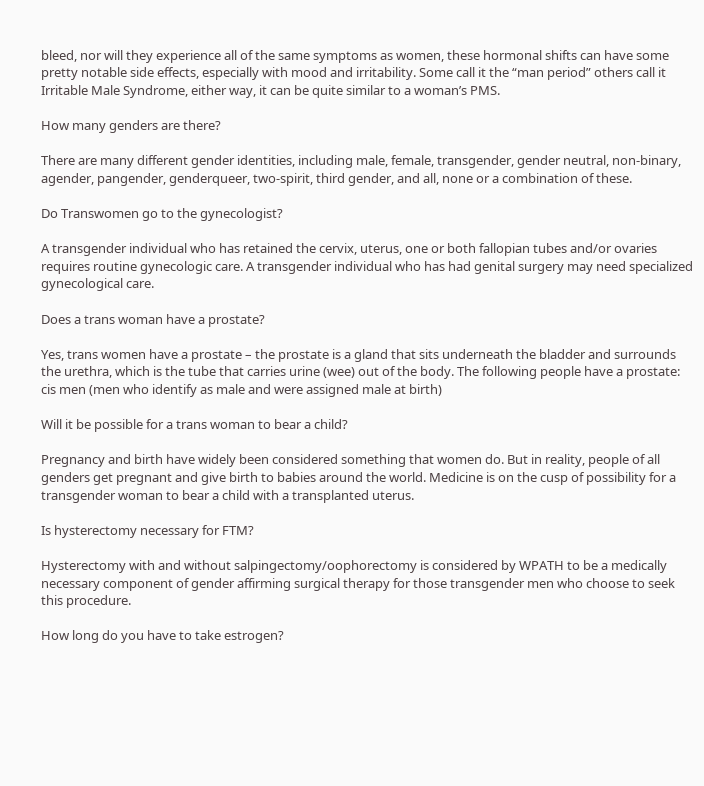bleed, nor will they experience all of the same symptoms as women, these hormonal shifts can have some pretty notable side effects, especially with mood and irritability. Some call it the “man period” others call it Irritable Male Syndrome, either way, it can be quite similar to a woman’s PMS.

How many genders are there?

There are many different gender identities, including male, female, transgender, gender neutral, non-binary, agender, pangender, genderqueer, two-spirit, third gender, and all, none or a combination of these.

Do Transwomen go to the gynecologist?

A transgender individual who has retained the cervix, uterus, one or both fallopian tubes and/or ovaries requires routine gynecologic care. A transgender individual who has had genital surgery may need specialized gynecological care.

Does a trans woman have a prostate?

Yes, trans women have a prostate – the prostate is a gland that sits underneath the bladder and surrounds the urethra, which is the tube that carries urine (wee) out of the body. The following people have a prostate: cis men (men who identify as male and were assigned male at birth)

Will it be possible for a trans woman to bear a child?

Pregnancy and birth have widely been considered something that women do. But in reality, people of all genders get pregnant and give birth to babies around the world. Medicine is on the cusp of possibility for a transgender woman to bear a child with a transplanted uterus.

Is hysterectomy necessary for FTM?

Hysterectomy with and without salpingectomy/oophorectomy is considered by WPATH to be a medically necessary component of gender affirming surgical therapy for those transgender men who choose to seek this procedure.

How long do you have to take estrogen?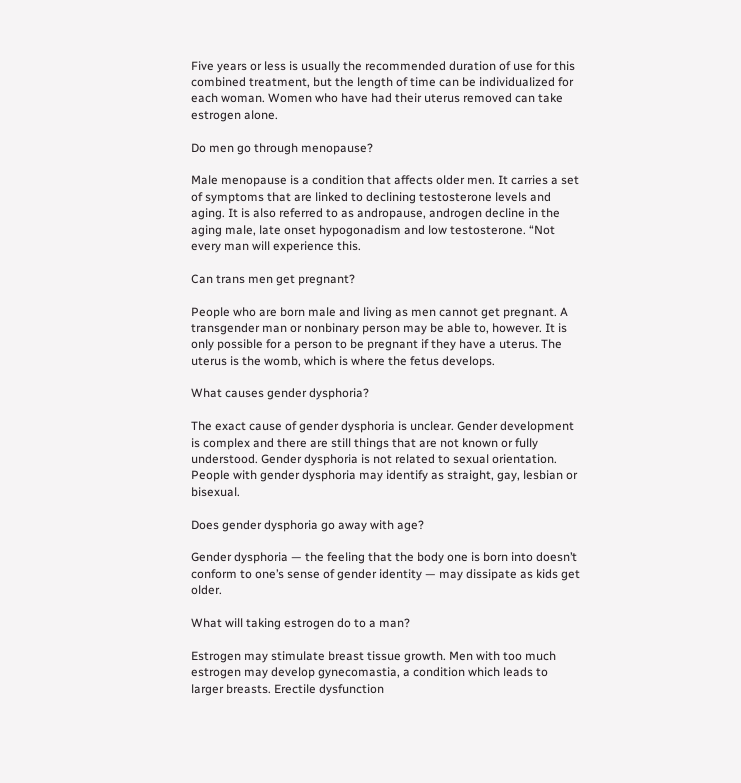Five years or less is usually the recommended duration of use for this combined treatment, but the length of time can be individualized for each woman. Women who have had their uterus removed can take estrogen alone.

Do men go through menopause?

Male menopause is a condition that affects older men. It carries a set of symptoms that are linked to declining testosterone levels and aging. It is also referred to as andropause, androgen decline in the aging male, late onset hypogonadism and low testosterone. “Not every man will experience this.

Can trans men get pregnant?

People who are born male and living as men cannot get pregnant. A transgender man or nonbinary person may be able to, however. It is only possible for a person to be pregnant if they have a uterus. The uterus is the womb, which is where the fetus develops.

What causes gender dysphoria?

The exact cause of gender dysphoria is unclear. Gender development is complex and there are still things that are not known or fully understood. Gender dysphoria is not related to sexual orientation. People with gender dysphoria may identify as straight, gay, lesbian or bisexual.

Does gender dysphoria go away with age?

Gender dysphoria — the feeling that the body one is born into doesn’t conform to one’s sense of gender identity — may dissipate as kids get older.

What will taking estrogen do to a man?

Estrogen may stimulate breast tissue growth. Men with too much estrogen may develop gynecomastia, a condition which leads to larger breasts. Erectile dysfunction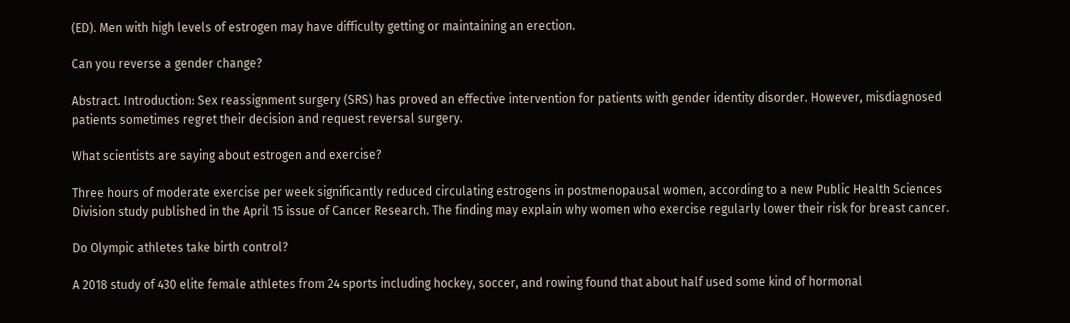(ED). Men with high levels of estrogen may have difficulty getting or maintaining an erection.

Can you reverse a gender change?

Abstract. Introduction: Sex reassignment surgery (SRS) has proved an effective intervention for patients with gender identity disorder. However, misdiagnosed patients sometimes regret their decision and request reversal surgery.

What scientists are saying about estrogen and exercise?

Three hours of moderate exercise per week significantly reduced circulating estrogens in postmenopausal women, according to a new Public Health Sciences Division study published in the April 15 issue of Cancer Research. The finding may explain why women who exercise regularly lower their risk for breast cancer.

Do Olympic athletes take birth control?

A 2018 study of 430 elite female athletes from 24 sports including hockey, soccer, and rowing found that about half used some kind of hormonal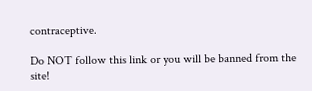contraceptive.

Do NOT follow this link or you will be banned from the site!